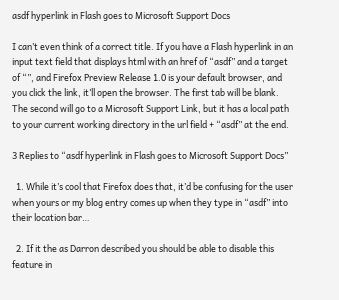asdf hyperlink in Flash goes to Microsoft Support Docs

I can’t even think of a correct title. If you have a Flash hyperlink in an input text field that displays html with an href of “asdf” and a target of “”, and Firefox Preview Release 1.0 is your default browser, and you click the link, it’ll open the browser. The first tab will be blank. The second will go to a Microsoft Support Link, but it has a local path to your current working directory in the url field + “asdf” at the end.

3 Replies to “asdf hyperlink in Flash goes to Microsoft Support Docs”

  1. While it’s cool that Firefox does that, it’d be confusing for the user when yours or my blog entry comes up when they type in “asdf” into their location bar…

  2. If it the as Darron described you should be able to disable this feature in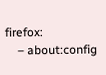firefox:
    – about:config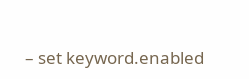– set keyword.enabled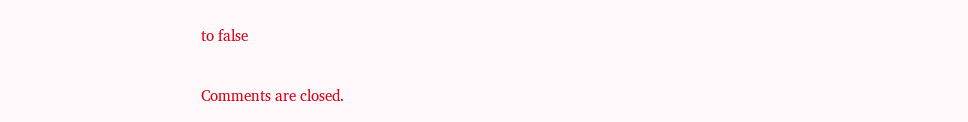to false

Comments are closed.